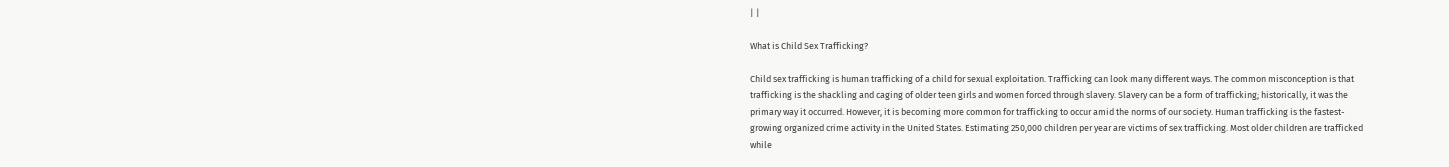| |

What is Child Sex Trafficking?

Child sex trafficking is human trafficking of a child for sexual exploitation. Trafficking can look many different ways. The common misconception is that trafficking is the shackling and caging of older teen girls and women forced through slavery. Slavery can be a form of trafficking; historically, it was the primary way it occurred. However, it is becoming more common for trafficking to occur amid the norms of our society. Human trafficking is the fastest-growing organized crime activity in the United States. Estimating 250,000 children per year are victims of sex trafficking. Most older children are trafficked while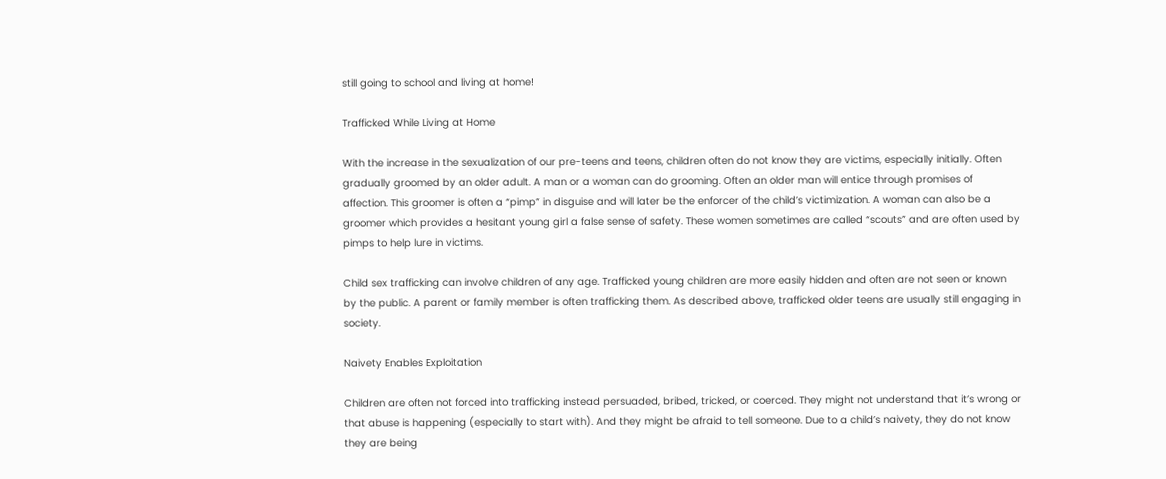still going to school and living at home!

Trafficked While Living at Home

With the increase in the sexualization of our pre-teens and teens, children often do not know they are victims, especially initially. Often gradually groomed by an older adult. A man or a woman can do grooming. Often an older man will entice through promises of affection. This groomer is often a “pimp” in disguise and will later be the enforcer of the child’s victimization. A woman can also be a groomer which provides a hesitant young girl a false sense of safety. These women sometimes are called “scouts” and are often used by pimps to help lure in victims.

Child sex trafficking can involve children of any age. Trafficked young children are more easily hidden and often are not seen or known by the public. A parent or family member is often trafficking them. As described above, trafficked older teens are usually still engaging in society.

Naivety Enables Exploitation

Children are often not forced into trafficking instead persuaded, bribed, tricked, or coerced. They might not understand that it’s wrong or that abuse is happening (especially to start with). And they might be afraid to tell someone. Due to a child’s naivety, they do not know they are being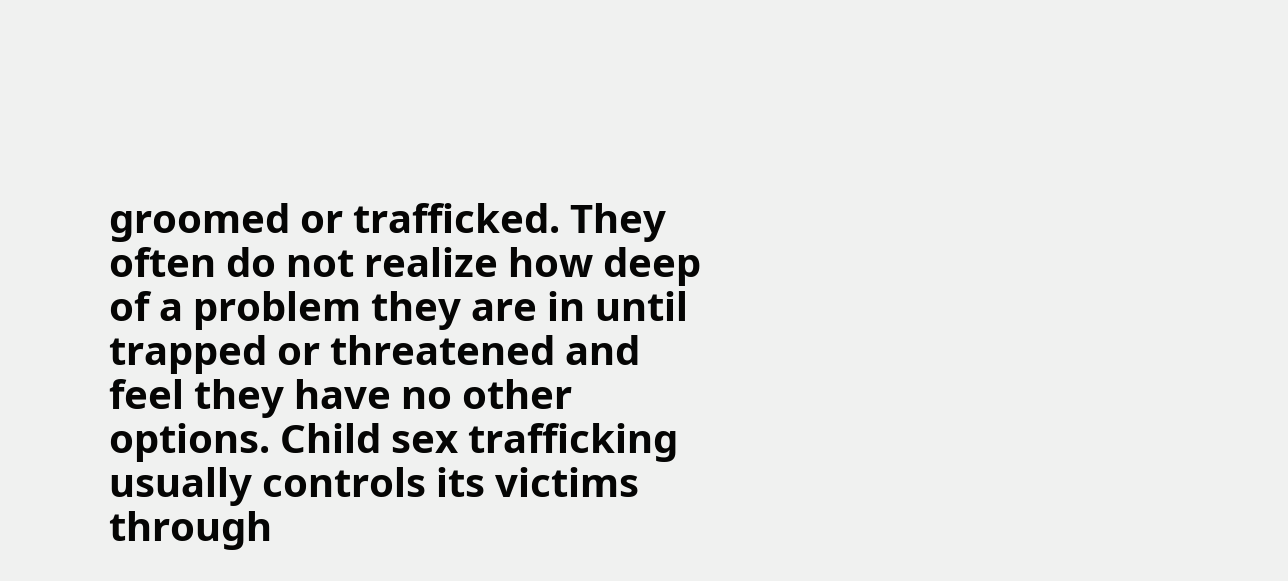groomed or trafficked. They often do not realize how deep of a problem they are in until trapped or threatened and feel they have no other options. Child sex trafficking usually controls its victims through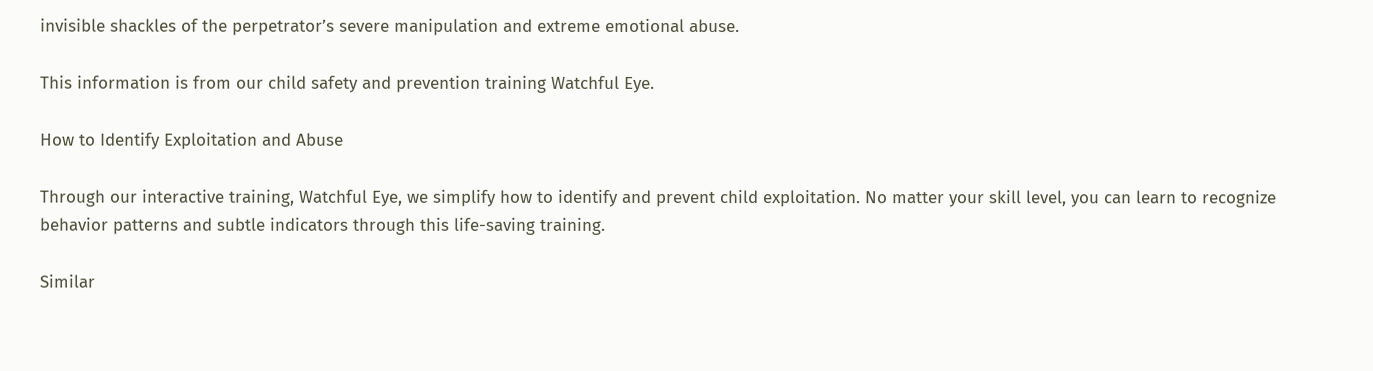invisible shackles of the perpetrator’s severe manipulation and extreme emotional abuse.

This information is from our child safety and prevention training Watchful Eye.

How to Identify Exploitation and Abuse

Through our interactive training, Watchful Eye, we simplify how to identify and prevent child exploitation. No matter your skill level, you can learn to recognize behavior patterns and subtle indicators through this life-saving training.

Similar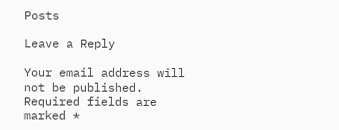Posts

Leave a Reply

Your email address will not be published. Required fields are marked *